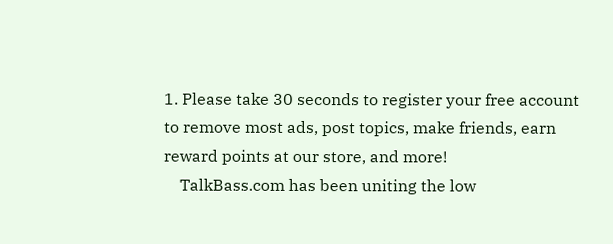1. Please take 30 seconds to register your free account to remove most ads, post topics, make friends, earn reward points at our store, and more!
    TalkBass.com has been uniting the low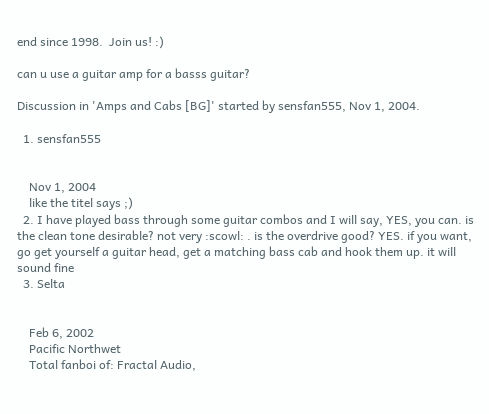end since 1998.  Join us! :)

can u use a guitar amp for a basss guitar?

Discussion in 'Amps and Cabs [BG]' started by sensfan555, Nov 1, 2004.

  1. sensfan555


    Nov 1, 2004
    like the titel says ;)
  2. I have played bass through some guitar combos and I will say, YES, you can. is the clean tone desirable? not very :scowl: . is the overdrive good? YES. if you want, go get yourself a guitar head, get a matching bass cab and hook them up. it will sound fine
  3. Selta


    Feb 6, 2002
    Pacific Northwet
    Total fanboi of: Fractal Audio,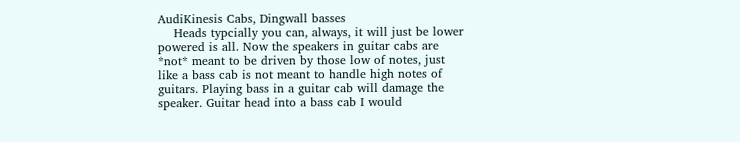AudiKinesis Cabs, Dingwall basses
    Heads typcially you can, always, it will just be lower powered is all. Now the speakers in guitar cabs are *not* meant to be driven by those low of notes, just like a bass cab is not meant to handle high notes of guitars. Playing bass in a guitar cab will damage the speaker. Guitar head into a bass cab I would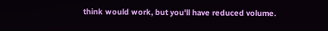think would work, but you'll have reduced volume.